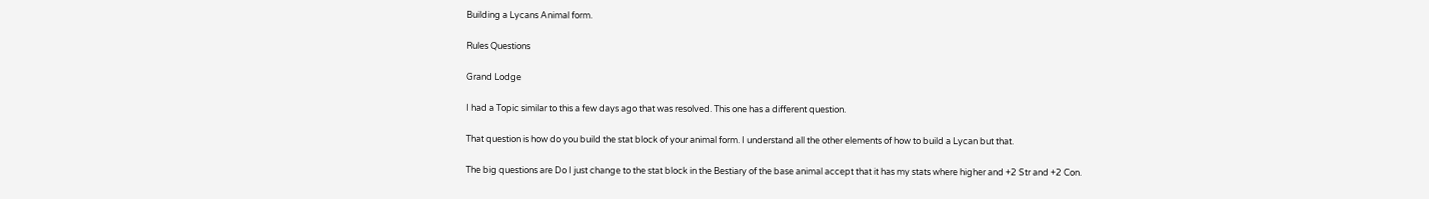Building a Lycans Animal form.

Rules Questions

Grand Lodge

I had a Topic similar to this a few days ago that was resolved. This one has a different question.

That question is how do you build the stat block of your animal form. I understand all the other elements of how to build a Lycan but that.

The big questions are Do I just change to the stat block in the Bestiary of the base animal accept that it has my stats where higher and +2 Str and +2 Con.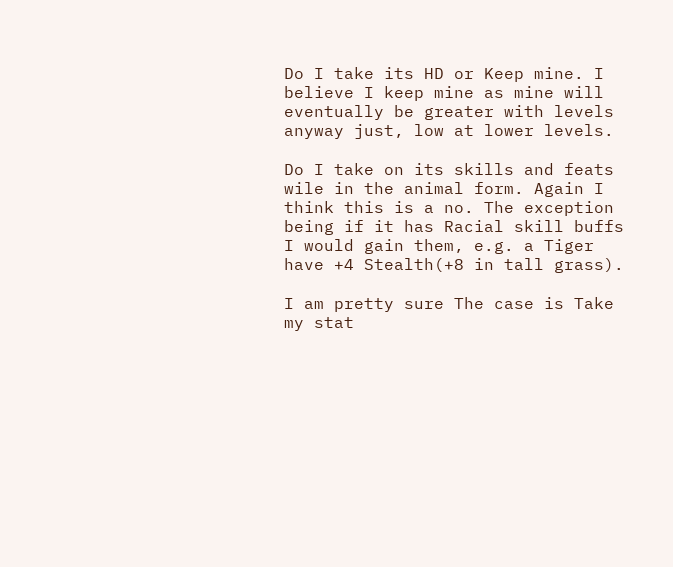Do I take its HD or Keep mine. I believe I keep mine as mine will eventually be greater with levels anyway just, low at lower levels.

Do I take on its skills and feats wile in the animal form. Again I think this is a no. The exception being if it has Racial skill buffs I would gain them, e.g. a Tiger have +4 Stealth(+8 in tall grass).

I am pretty sure The case is Take my stat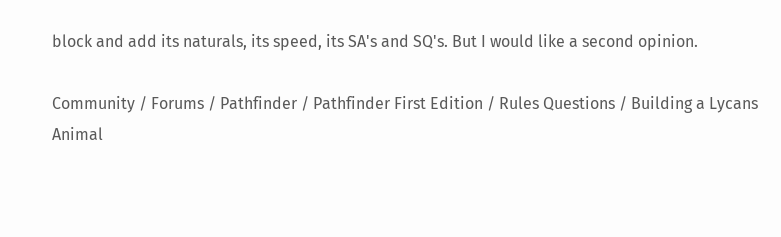block and add its naturals, its speed, its SA's and SQ's. But I would like a second opinion.

Community / Forums / Pathfinder / Pathfinder First Edition / Rules Questions / Building a Lycans Animal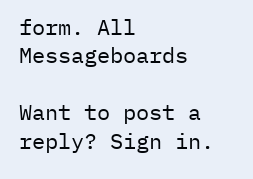form. All Messageboards

Want to post a reply? Sign in.